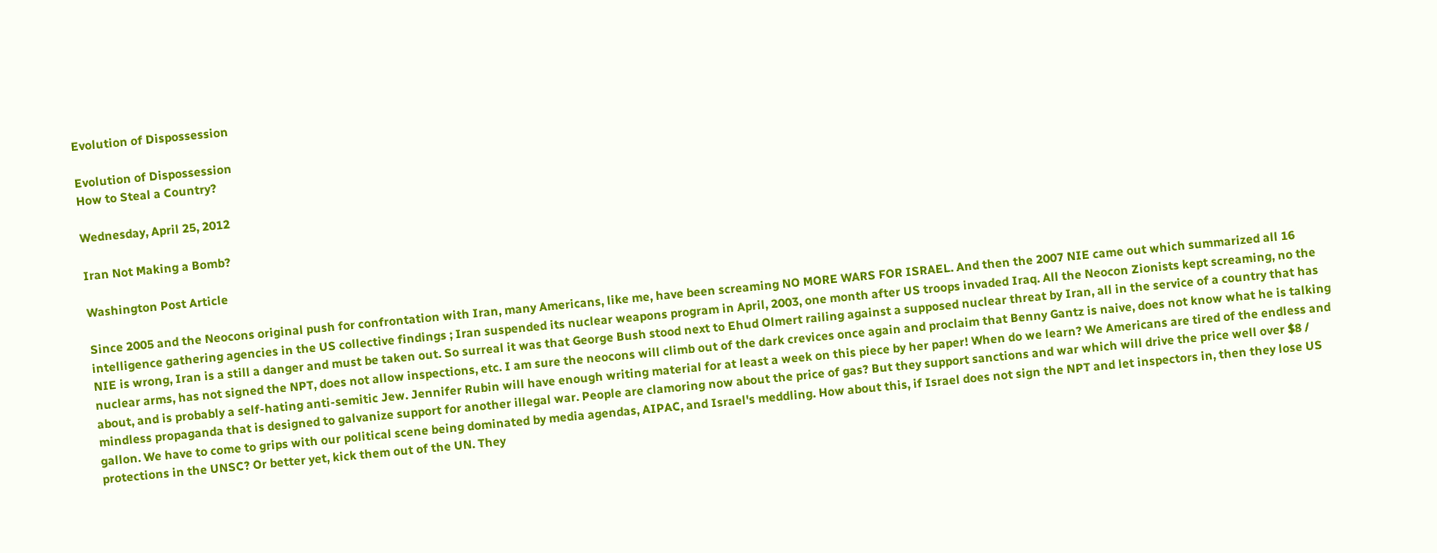Evolution of Dispossession

Evolution of Dispossession
How to Steal a Country?

Wednesday, April 25, 2012

Iran Not Making a Bomb?

Washington Post Article

Since 2005 and the Neocons original push for confrontation with Iran, many Americans, like me, have been screaming NO MORE WARS FOR ISRAEL. And then the 2007 NIE came out which summarized all 16 intelligence gathering agencies in the US collective findings ; Iran suspended its nuclear weapons program in April, 2003, one month after US troops invaded Iraq. All the Neocon Zionists kept screaming, no the NIE is wrong, Iran is a still a danger and must be taken out. So surreal it was that George Bush stood next to Ehud Olmert railing against a supposed nuclear threat by Iran, all in the service of a country that has nuclear arms, has not signed the NPT, does not allow inspections, etc. I am sure the neocons will climb out of the dark crevices once again and proclaim that Benny Gantz is naive, does not know what he is talking about, and is probably a self-hating anti-semitic Jew. Jennifer Rubin will have enough writing material for at least a week on this piece by her paper! When do we learn? We Americans are tired of the endless and mindless propaganda that is designed to galvanize support for another illegal war. People are clamoring now about the price of gas? But they support sanctions and war which will drive the price well over $8 / gallon. We have to come to grips with our political scene being dominated by media agendas, AIPAC, and Israel's meddling. How about this, if Israel does not sign the NPT and let inspectors in, then they lose US protections in the UNSC? Or better yet, kick them out of the UN. They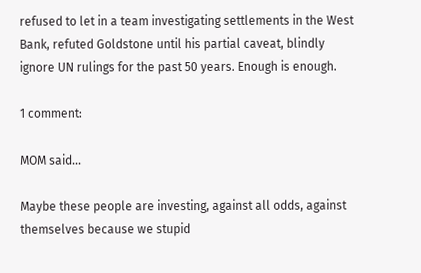refused to let in a team investigating settlements in the West Bank, refuted Goldstone until his partial caveat, blindly ignore UN rulings for the past 50 years. Enough is enough.

1 comment:

MOM said...

Maybe these people are investing, against all odds, against themselves because we stupid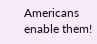Americans enable them!